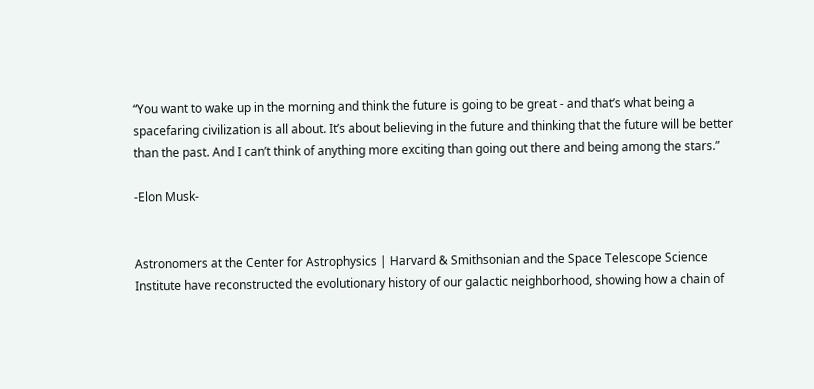“You want to wake up in the morning and think the future is going to be great - and that’s what being a spacefaring civilization is all about. It’s about believing in the future and thinking that the future will be better than the past. And I can’t think of anything more exciting than going out there and being among the stars.”

-Elon Musk-


Astronomers at the Center for Astrophysics | Harvard & Smithsonian and the Space Telescope Science Institute have reconstructed the evolutionary history of our galactic neighborhood, showing how a chain of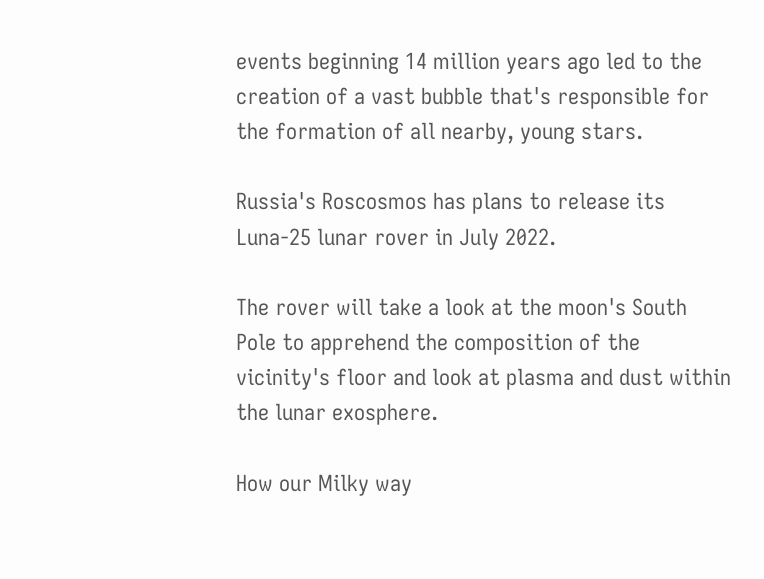events beginning 14 million years ago led to the creation of a vast bubble that's responsible for the formation of all nearby, young stars.

Russia's Roscosmos has plans to release its Luna-25 lunar rover in July 2022.

The rover will take a look at the moon's South Pole to apprehend the composition of the vicinity's floor and look at plasma and dust within the lunar exosphere.

How our Milky way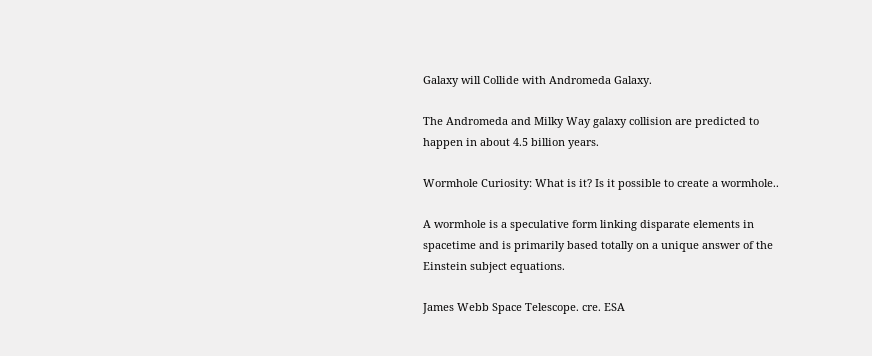Galaxy will Collide with Andromeda Galaxy.

The Andromeda and Milky Way galaxy collision are predicted to happen in about 4.5 billion years.

Wormhole Curiosity: What is it? Is it possible to create a wormhole..

A wormhole is a speculative form linking disparate elements in spacetime and is primarily based totally on a unique answer of the Einstein subject equations.

James Webb Space Telescope. cre. ESA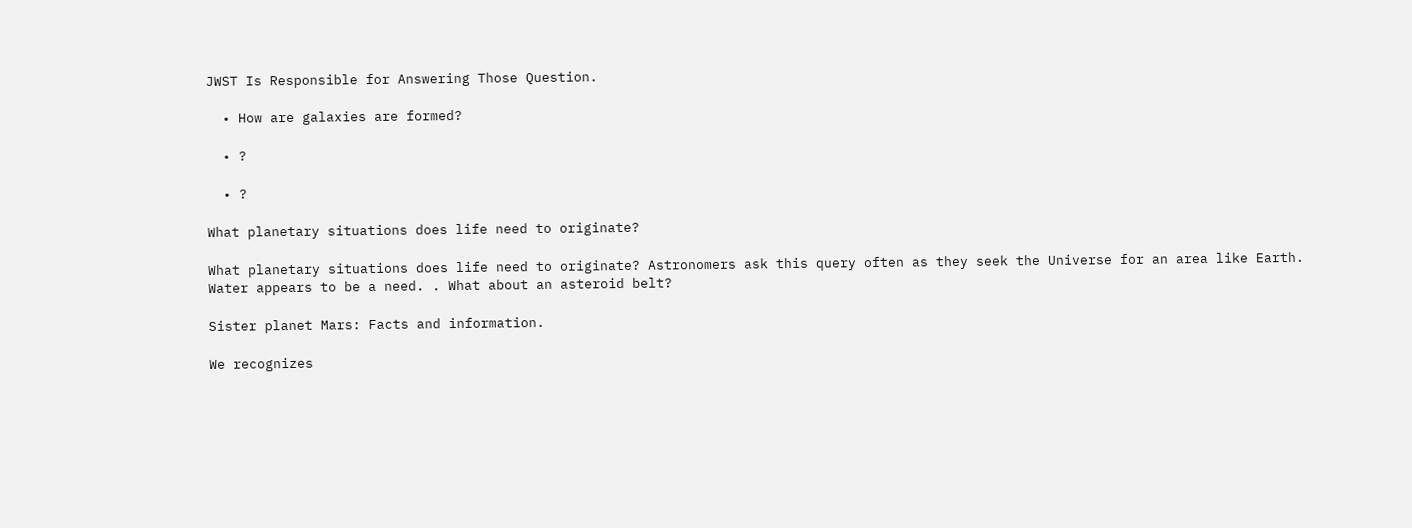JWST Is Responsible for Answering Those Question.

  • How are galaxies are formed?

  • ?

  • ?

What planetary situations does life need to originate?

What planetary situations does life need to originate? Astronomers ask this query often as they seek the Universe for an area like Earth. Water appears to be a need. . What about an asteroid belt?

Sister planet Mars: Facts and information.

We recognizes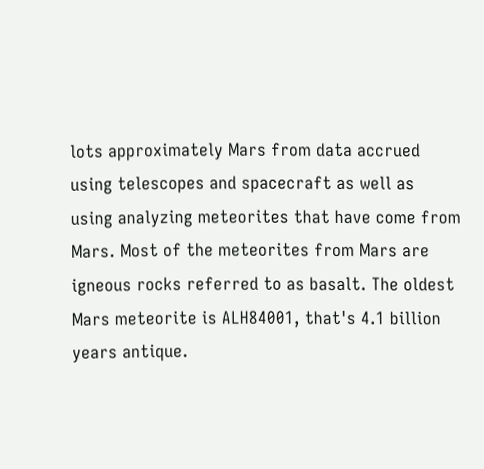lots approximately Mars from data accrued using telescopes and spacecraft as well as using analyzing meteorites that have come from Mars. Most of the meteorites from Mars are igneous rocks referred to as basalt. The oldest Mars meteorite is ALH84001, that's 4.1 billion years antique.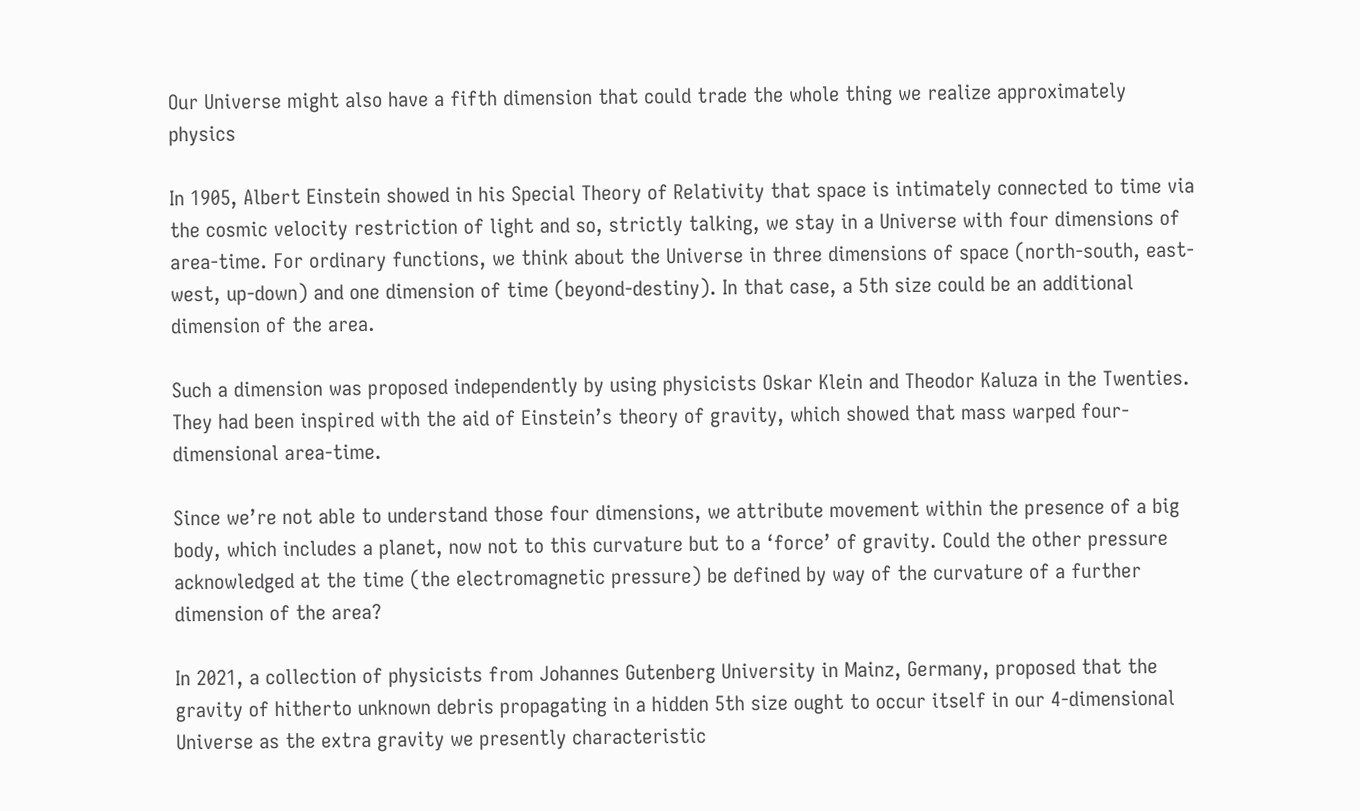Our Universe might also have a fifth dimension that could trade the whole thing we realize approximately physics

In 1905, Albert Einstein showed in his Special Theory of Relativity that space is intimately connected to time via the cosmic velocity restriction of light and so, strictly talking, we stay in a Universe with four dimensions of area-time. For ordinary functions, we think about the Universe in three dimensions of space (north-south, east-west, up-down) and one dimension of time (beyond-destiny). In that case, a 5th size could be an additional dimension of the area.

Such a dimension was proposed independently by using physicists Oskar Klein and Theodor Kaluza in the Twenties. They had been inspired with the aid of Einstein’s theory of gravity, which showed that mass warped four-dimensional area-time.

Since we’re not able to understand those four dimensions, we attribute movement within the presence of a big body, which includes a planet, now not to this curvature but to a ‘force’ of gravity. Could the other pressure acknowledged at the time (the electromagnetic pressure) be defined by way of the curvature of a further dimension of the area?

In 2021, a collection of physicists from Johannes Gutenberg University in Mainz, Germany, proposed that the gravity of hitherto unknown debris propagating in a hidden 5th size ought to occur itself in our 4-dimensional Universe as the extra gravity we presently characteristic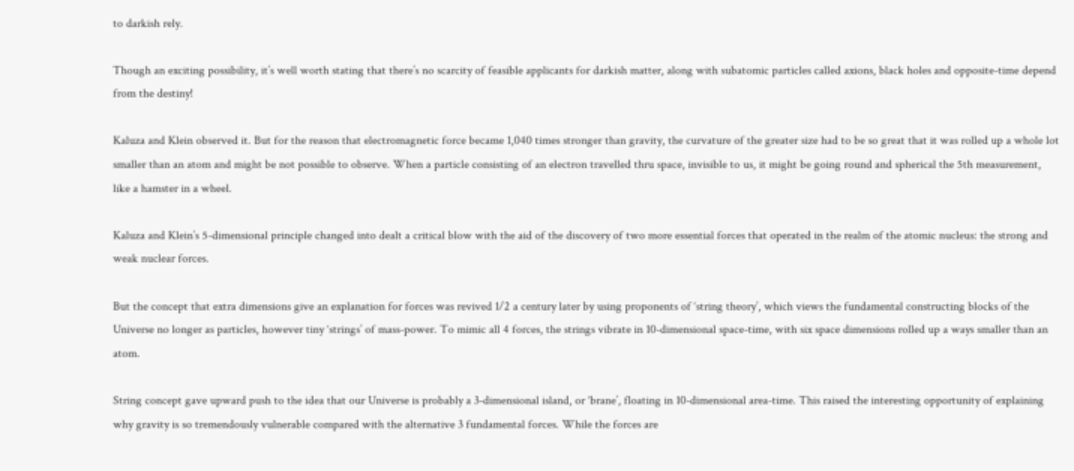to darkish rely.

Though an exciting possibility, it’s well worth stating that there’s no scarcity of feasible applicants for darkish matter, along with subatomic particles called axions, black holes and opposite-time depend from the destiny!

Kaluza and Klein observed it. But for the reason that electromagnetic force became 1,040 times stronger than gravity, the curvature of the greater size had to be so great that it was rolled up a whole lot smaller than an atom and might be not possible to observe. When a particle consisting of an electron travelled thru space, invisible to us, it might be going round and spherical the 5th measurement, like a hamster in a wheel.

Kaluza and Klein’s 5-dimensional principle changed into dealt a critical blow with the aid of the discovery of two more essential forces that operated in the realm of the atomic nucleus: the strong and weak nuclear forces.

But the concept that extra dimensions give an explanation for forces was revived 1/2 a century later by using proponents of ‘string theory’, which views the fundamental constructing blocks of the Universe no longer as particles, however tiny ‘strings’ of mass-power. To mimic all 4 forces, the strings vibrate in 10-dimensional space-time, with six space dimensions rolled up a ways smaller than an atom.

String concept gave upward push to the idea that our Universe is probably a 3-dimensional island, or ‘brane’, floating in 10-dimensional area-time. This raised the interesting opportunity of explaining why gravity is so tremendously vulnerable compared with the alternative 3 fundamental forces. While the forces are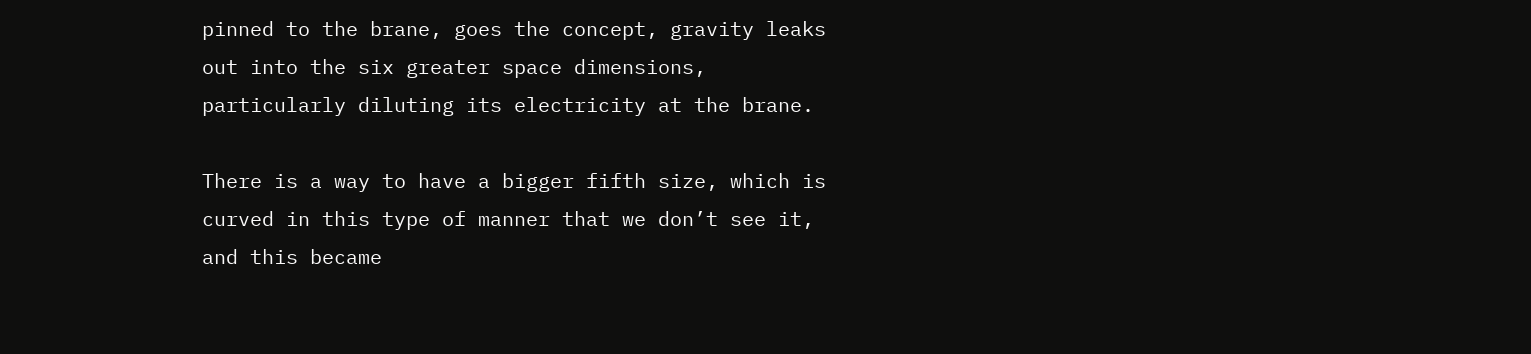pinned to the brane, goes the concept, gravity leaks out into the six greater space dimensions, particularly diluting its electricity at the brane.

There is a way to have a bigger fifth size, which is curved in this type of manner that we don’t see it, and this became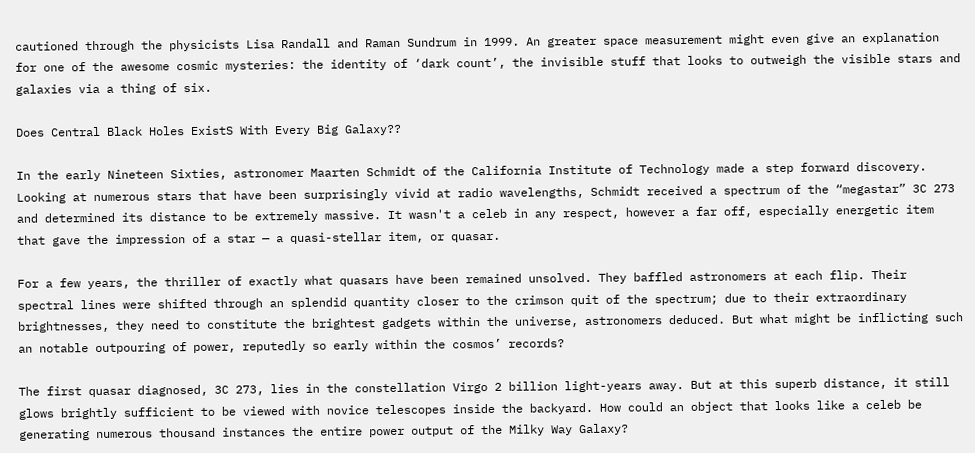cautioned through the physicists Lisa Randall and Raman Sundrum in 1999. An greater space measurement might even give an explanation for one of the awesome cosmic mysteries: the identity of ‘dark count’, the invisible stuff that looks to outweigh the visible stars and galaxies via a thing of six.

Does Central Black Holes ExistS With Every Big Galaxy??

In the early Nineteen Sixties, astronomer Maarten Schmidt of the California Institute of Technology made a step forward discovery. Looking at numerous stars that have been surprisingly vivid at radio wavelengths, Schmidt received a spectrum of the “megastar” 3C 273 and determined its distance to be extremely massive. It wasn't a celeb in any respect, however a far off, especially energetic item that gave the impression of a star — a quasi-stellar item, or quasar.

For a few years, the thriller of exactly what quasars have been remained unsolved. They baffled astronomers at each flip. Their spectral lines were shifted through an splendid quantity closer to the crimson quit of the spectrum; due to their extraordinary brightnesses, they need to constitute the brightest gadgets within the universe, astronomers deduced. But what might be inflicting such an notable outpouring of power, reputedly so early within the cosmos’ records?

The first quasar diagnosed, 3C 273, lies in the constellation Virgo 2 billion light-years away. But at this superb distance, it still glows brightly sufficient to be viewed with novice telescopes inside the backyard. How could an object that looks like a celeb be generating numerous thousand instances the entire power output of the Milky Way Galaxy?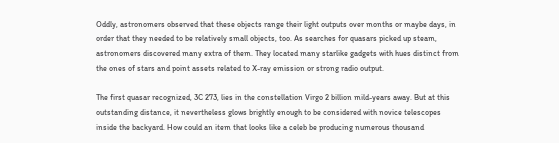Oddly, astronomers observed that these objects range their light outputs over months or maybe days, in order that they needed to be relatively small objects, too. As searches for quasars picked up steam, astronomers discovered many extra of them. They located many starlike gadgets with hues distinct from the ones of stars and point assets related to X-ray emission or strong radio output.

The first quasar recognized, 3C 273, lies in the constellation Virgo 2 billion mild-years away. But at this outstanding distance, it nevertheless glows brightly enough to be considered with novice telescopes inside the backyard. How could an item that looks like a celeb be producing numerous thousand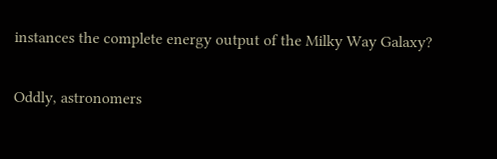instances the complete energy output of the Milky Way Galaxy?

Oddly, astronomers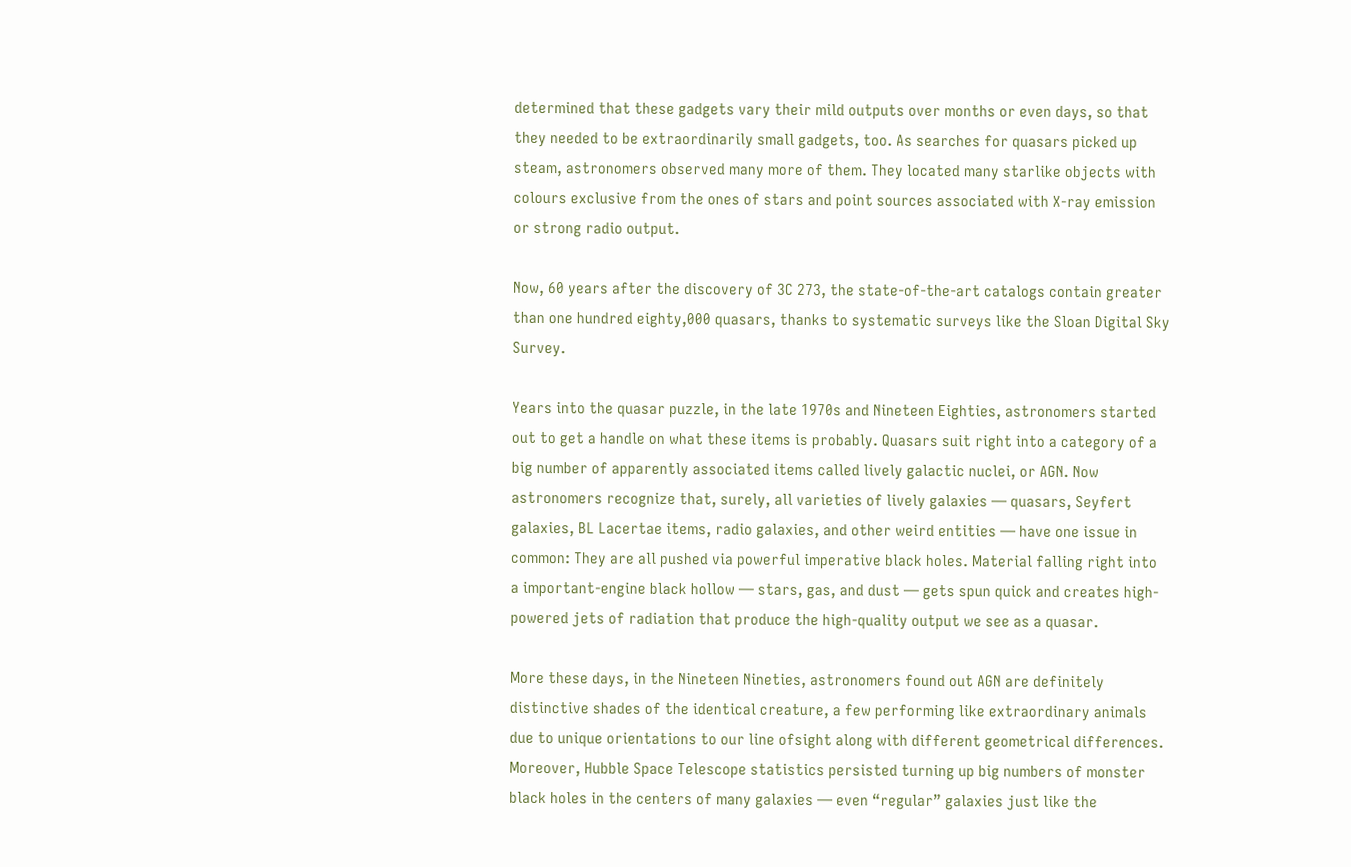determined that these gadgets vary their mild outputs over months or even days, so that they needed to be extraordinarily small gadgets, too. As searches for quasars picked up steam, astronomers observed many more of them. They located many starlike objects with colours exclusive from the ones of stars and point sources associated with X-ray emission or strong radio output.

Now, 60 years after the discovery of 3C 273, the state-of-the-art catalogs contain greater than one hundred eighty,000 quasars, thanks to systematic surveys like the Sloan Digital Sky Survey.

Years into the quasar puzzle, in the late 1970s and Nineteen Eighties, astronomers started out to get a handle on what these items is probably. Quasars suit right into a category of a big number of apparently associated items called lively galactic nuclei, or AGN. Now astronomers recognize that, surely, all varieties of lively galaxies — quasars, Seyfert galaxies, BL Lacertae items, radio galaxies, and other weird entities — have one issue in common: They are all pushed via powerful imperative black holes. Material falling right into a important-engine black hollow — stars, gas, and dust — gets spun quick and creates high-powered jets of radiation that produce the high-quality output we see as a quasar.

More these days, in the Nineteen Nineties, astronomers found out AGN are definitely distinctive shades of the identical creature, a few performing like extraordinary animals due to unique orientations to our line ofsight along with different geometrical differences. Moreover, Hubble Space Telescope statistics persisted turning up big numbers of monster black holes in the centers of many galaxies — even “regular” galaxies just like the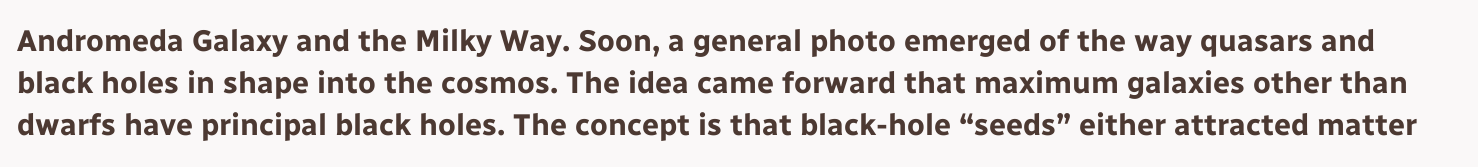Andromeda Galaxy and the Milky Way. Soon, a general photo emerged of the way quasars and black holes in shape into the cosmos. The idea came forward that maximum galaxies other than dwarfs have principal black holes. The concept is that black-hole “seeds” either attracted matter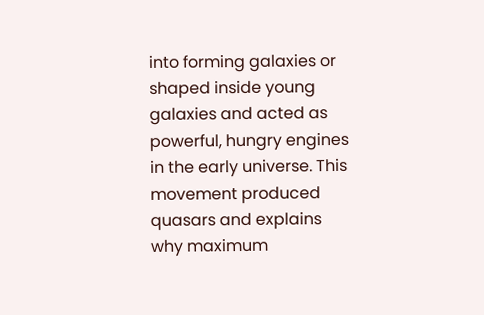into forming galaxies or shaped inside young galaxies and acted as powerful, hungry engines in the early universe. This movement produced quasars and explains why maximum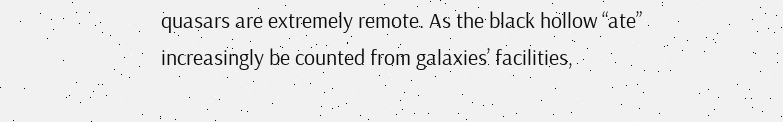quasars are extremely remote. As the black hollow “ate” increasingly be counted from galaxies’ facilities,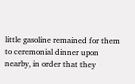little gasoline remained for them to ceremonial dinner upon nearby, in order that they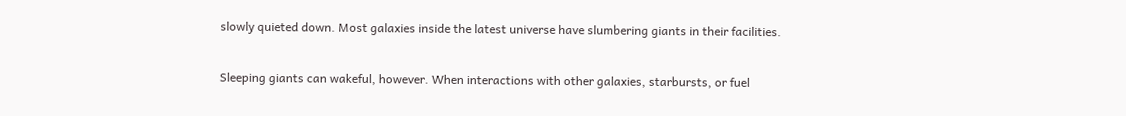slowly quieted down. Most galaxies inside the latest universe have slumbering giants in their facilities.

Sleeping giants can wakeful, however. When interactions with other galaxies, starbursts, or fuel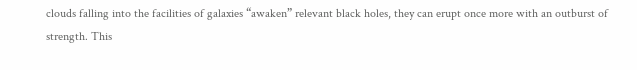clouds falling into the facilities of galaxies “awaken” relevant black holes, they can erupt once more with an outburst of strength. This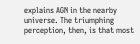explains AGN in the nearby universe. The triumphing perception, then, is that most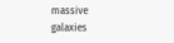massive galaxies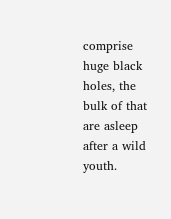comprise huge black holes, the bulk of that are asleep after a wild youth.